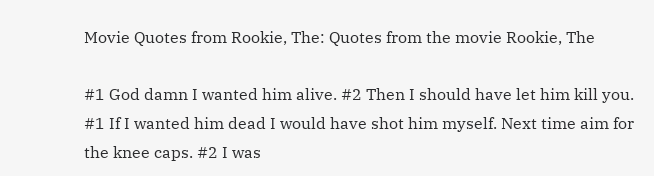Movie Quotes from Rookie, The: Quotes from the movie Rookie, The

#1 God damn I wanted him alive. #2 Then I should have let him kill you. #1 If I wanted him dead I would have shot him myself. Next time aim for the knee caps. #2 I was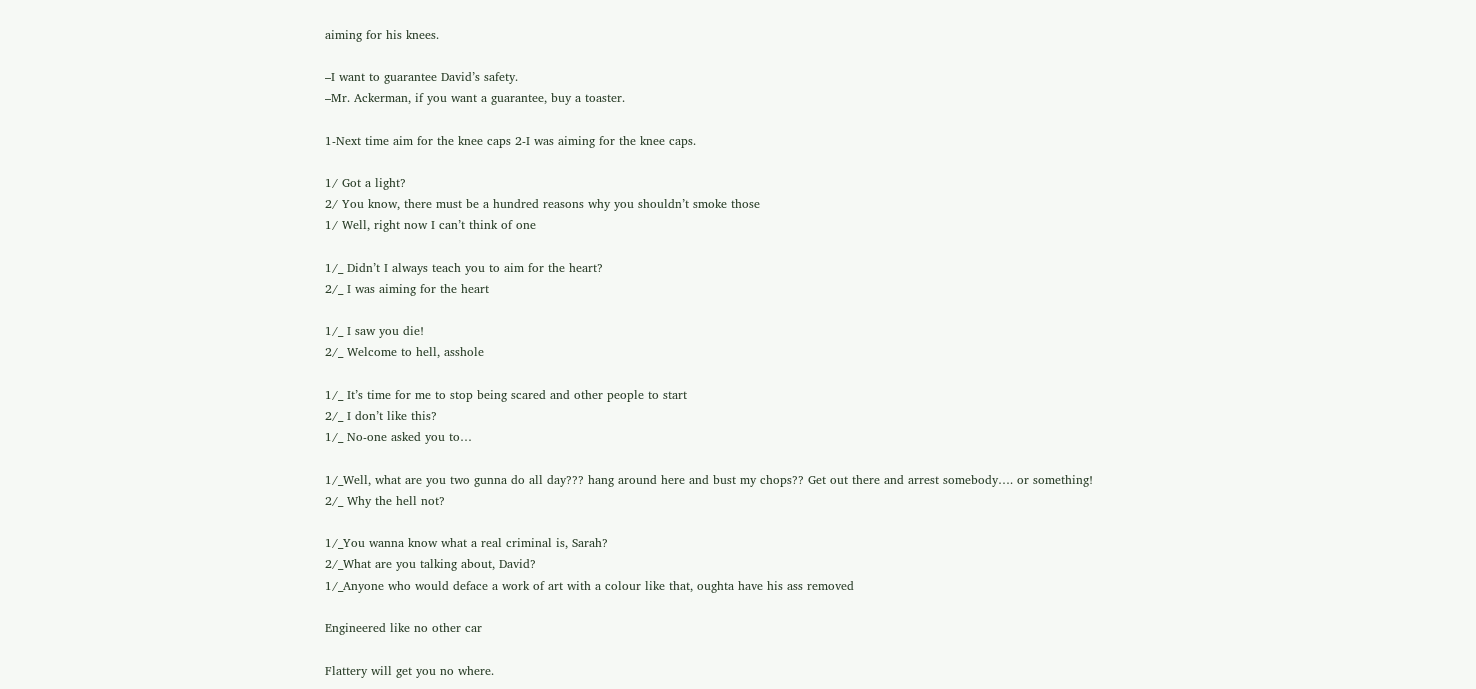aiming for his knees.

–I want to guarantee David’s safety.
–Mr. Ackerman, if you want a guarantee, buy a toaster.

1-Next time aim for the knee caps 2-I was aiming for the knee caps.

1/ Got a light?
2/ You know, there must be a hundred reasons why you shouldn’t smoke those
1/ Well, right now I can’t think of one

1/_ Didn’t I always teach you to aim for the heart?
2/_ I was aiming for the heart

1/_ I saw you die!
2/_ Welcome to hell, asshole

1/_ It’s time for me to stop being scared and other people to start
2/_ I don’t like this?
1/_ No-one asked you to…

1/_Well, what are you two gunna do all day??? hang around here and bust my chops?? Get out there and arrest somebody…. or something!
2/_ Why the hell not?

1/_You wanna know what a real criminal is, Sarah?
2/_What are you talking about, David?
1/_Anyone who would deface a work of art with a colour like that, oughta have his ass removed

Engineered like no other car

Flattery will get you no where.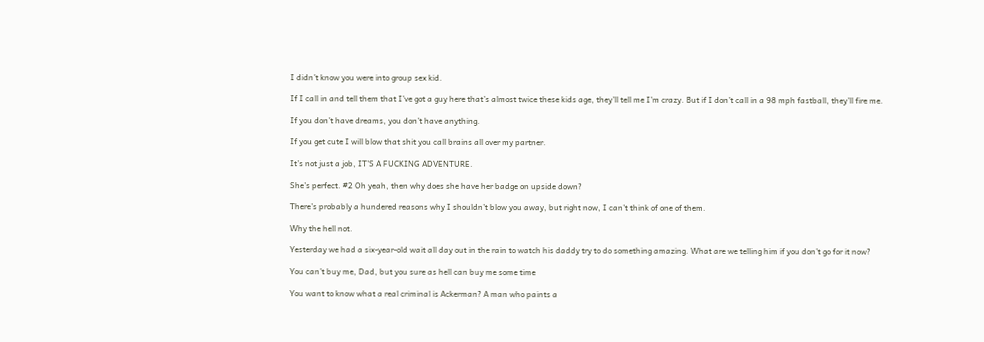I didn’t know you were into group sex kid.

If I call in and tell them that I’ve got a guy here that’s almost twice these kids age, they’ll tell me I’m crazy. But if I don’t call in a 98 mph fastball, they’ll fire me.

If you don’t have dreams, you don’t have anything.

If you get cute I will blow that shit you call brains all over my partner.

It’s not just a job, IT’S A FUCKING ADVENTURE.

She’s perfect. #2 Oh yeah, then why does she have her badge on upside down?

There’s probably a hundered reasons why I shouldn’t blow you away, but right now, I can’t think of one of them.

Why the hell not.

Yesterday we had a six-year-old wait all day out in the rain to watch his daddy try to do something amazing. What are we telling him if you don’t go for it now?

You can’t buy me, Dad, but you sure as hell can buy me some time

You want to know what a real criminal is Ackerman? A man who paints a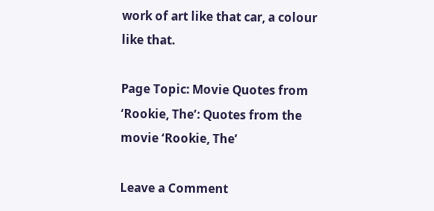work of art like that car, a colour like that.

Page Topic: Movie Quotes from ‘Rookie, The’: Quotes from the movie ‘Rookie, The’

Leave a Comment